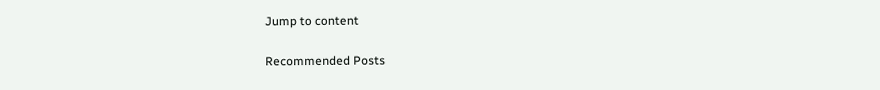Jump to content

Recommended Posts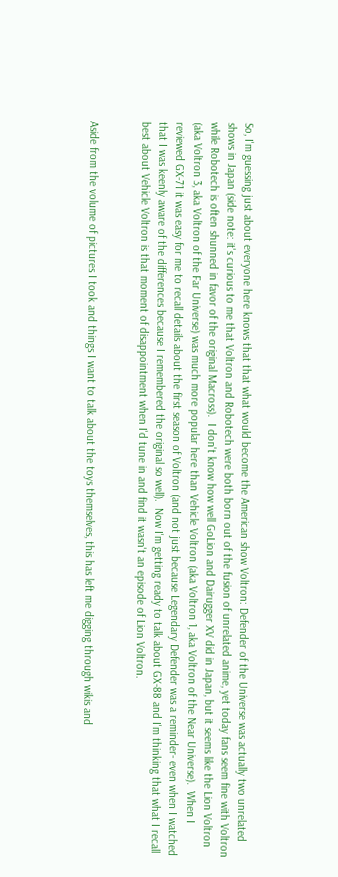So, I'm guessing just about everyone here knows that that what would become the American show Voltron: Defender of the Universe was actually two unrelated shows in Japan (side note: it's curious to me that Voltron and Robotech were both born out of the fusion of unrelated anime, yet today fans seem fine with Voltron while Robotech is often shunned in favor of the original Macross).  I don't know how well GoLion and Dairugger XV did in Japan, but it seems like the Lion Voltron (aka Voltron 3, aka Voltron of the Far Universe) was much more popular here than Vehicle Voltron (aka Voltron 1, aka Voltron of the Near Universe).  When I reviewed GX-71 it was easy for me to recall details about the first season of Voltron (and not just because Legendary Defender was a reminder- even when I watched that I was keenly aware of the differences because I remembered the original so well).  Now I'm getting ready to talk about GX-88 and I'm thinking that what I recall best about Vehicle Voltron is that moment of disappointment when I'd tune in and find it wasn't an episode of Lion Voltron.


Aside from the volume of pictures I took and things I want to talk about the toys themselves, this has left me digging through wikis and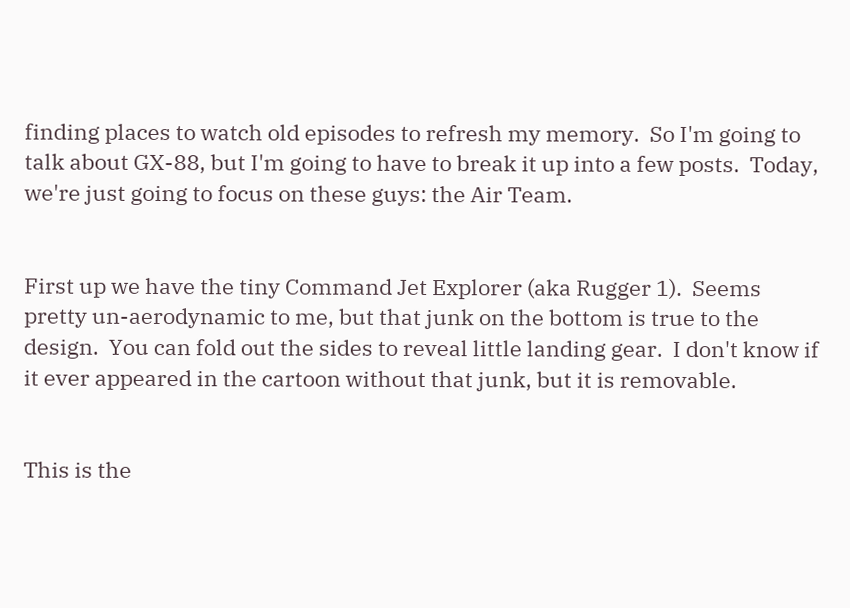finding places to watch old episodes to refresh my memory.  So I'm going to talk about GX-88, but I'm going to have to break it up into a few posts.  Today, we're just going to focus on these guys: the Air Team.


First up we have the tiny Command Jet Explorer (aka Rugger 1).  Seems pretty un-aerodynamic to me, but that junk on the bottom is true to the design.  You can fold out the sides to reveal little landing gear.  I don't know if it ever appeared in the cartoon without that junk, but it is removable.


This is the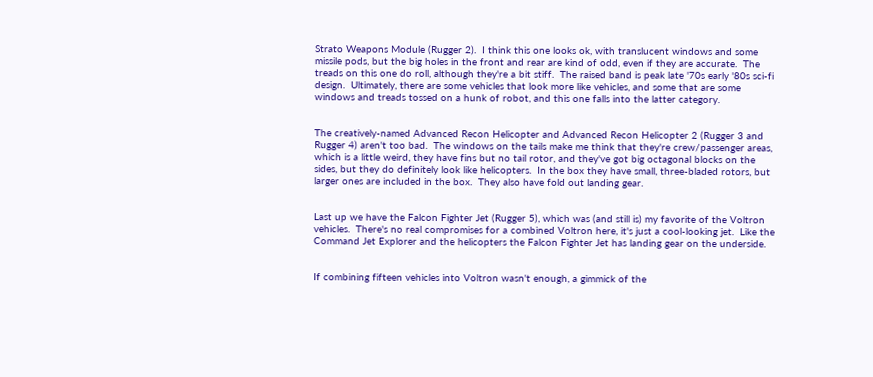Strato Weapons Module (Rugger 2).  I think this one looks ok, with translucent windows and some missile pods, but the big holes in the front and rear are kind of odd, even if they are accurate.  The treads on this one do roll, although they're a bit stiff.  The raised band is peak late '70s early '80s sci-fi design.  Ultimately, there are some vehicles that look more like vehicles, and some that are some windows and treads tossed on a hunk of robot, and this one falls into the latter category.


The creatively-named Advanced Recon Helicopter and Advanced Recon Helicopter 2 (Rugger 3 and Rugger 4) aren't too bad.  The windows on the tails make me think that they're crew/passenger areas, which is a little weird, they have fins but no tail rotor, and they've got big octagonal blocks on the sides, but they do definitely look like helicopters.  In the box they have small, three-bladed rotors, but larger ones are included in the box.  They also have fold out landing gear.


Last up we have the Falcon Fighter Jet (Rugger 5), which was (and still is) my favorite of the Voltron vehicles.  There's no real compromises for a combined Voltron here, it's just a cool-looking jet.  Like the Command Jet Explorer and the helicopters the Falcon Fighter Jet has landing gear on the underside.


If combining fifteen vehicles into Voltron wasn't enough, a gimmick of the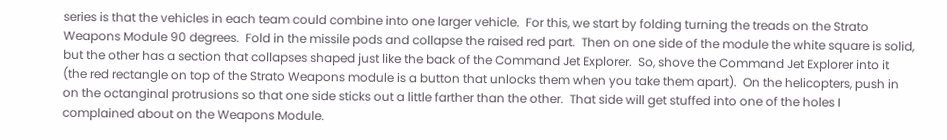series is that the vehicles in each team could combine into one larger vehicle.  For this, we start by folding turning the treads on the Strato Weapons Module 90 degrees.  Fold in the missile pods and collapse the raised red part.  Then on one side of the module the white square is solid, but the other has a section that collapses shaped just like the back of the Command Jet Explorer.  So, shove the Command Jet Explorer into it (the red rectangle on top of the Strato Weapons module is a button that unlocks them when you take them apart).  On the helicopters, push in on the octanginal protrusions so that one side sticks out a little farther than the other.  That side will get stuffed into one of the holes I complained about on the Weapons Module.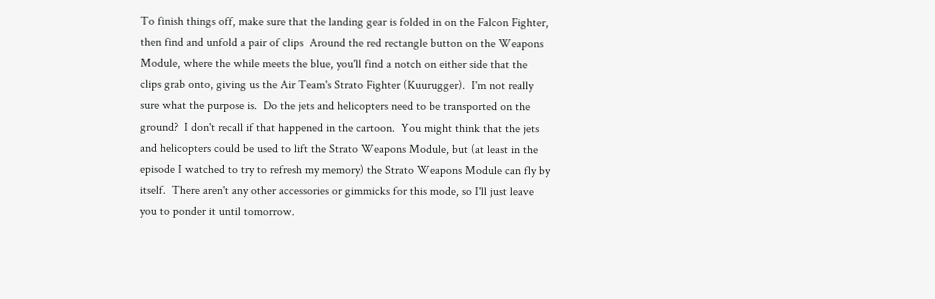To finish things off, make sure that the landing gear is folded in on the Falcon Fighter, then find and unfold a pair of clips  Around the red rectangle button on the Weapons Module, where the while meets the blue, you'll find a notch on either side that the clips grab onto, giving us the Air Team's Strato Fighter (Kuurugger).  I'm not really sure what the purpose is.  Do the jets and helicopters need to be transported on the ground?  I don't recall if that happened in the cartoon.  You might think that the jets and helicopters could be used to lift the Strato Weapons Module, but (at least in the episode I watched to try to refresh my memory) the Strato Weapons Module can fly by itself.  There aren't any other accessories or gimmicks for this mode, so I'll just leave you to ponder it until tomorrow.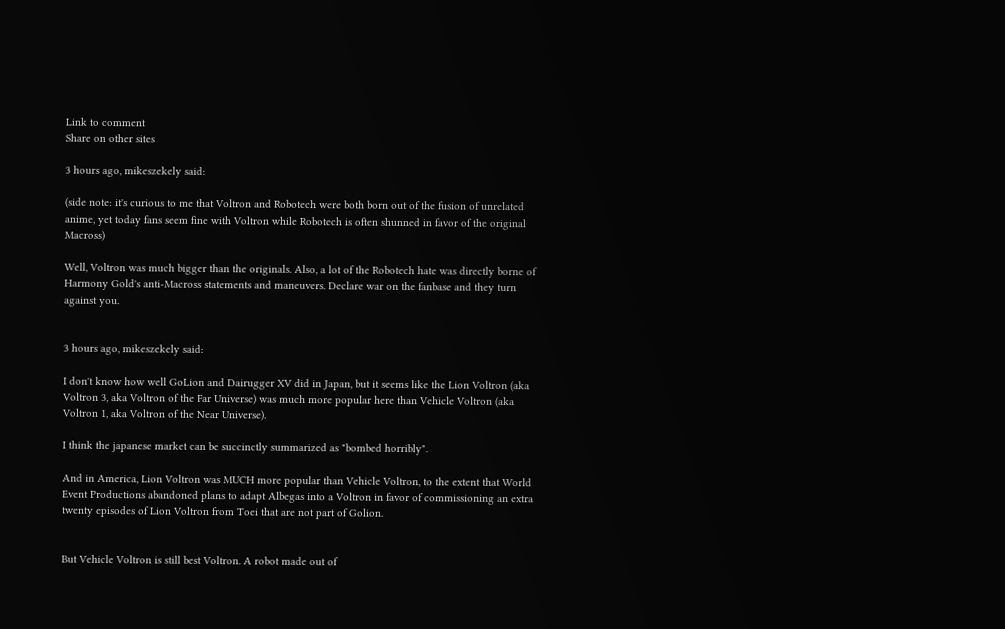Link to comment
Share on other sites

3 hours ago, mikeszekely said:

(side note: it's curious to me that Voltron and Robotech were both born out of the fusion of unrelated anime, yet today fans seem fine with Voltron while Robotech is often shunned in favor of the original Macross)

Well, Voltron was much bigger than the originals. Also, a lot of the Robotech hate was directly borne of Harmony Gold's anti-Macross statements and maneuvers. Declare war on the fanbase and they turn against you.


3 hours ago, mikeszekely said:

I don't know how well GoLion and Dairugger XV did in Japan, but it seems like the Lion Voltron (aka Voltron 3, aka Voltron of the Far Universe) was much more popular here than Vehicle Voltron (aka Voltron 1, aka Voltron of the Near Universe).

I think the japanese market can be succinctly summarized as "bombed horribly".

And in America, Lion Voltron was MUCH more popular than Vehicle Voltron, to the extent that World Event Productions abandoned plans to adapt Albegas into a Voltron in favor of commissioning an extra twenty episodes of Lion Voltron from Toei that are not part of Golion.


But Vehicle Voltron is still best Voltron. A robot made out of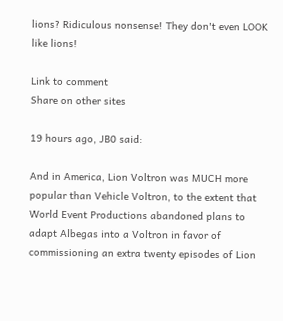lions? Ridiculous nonsense! They don't even LOOK like lions!

Link to comment
Share on other sites

19 hours ago, JB0 said:

And in America, Lion Voltron was MUCH more popular than Vehicle Voltron, to the extent that World Event Productions abandoned plans to adapt Albegas into a Voltron in favor of commissioning an extra twenty episodes of Lion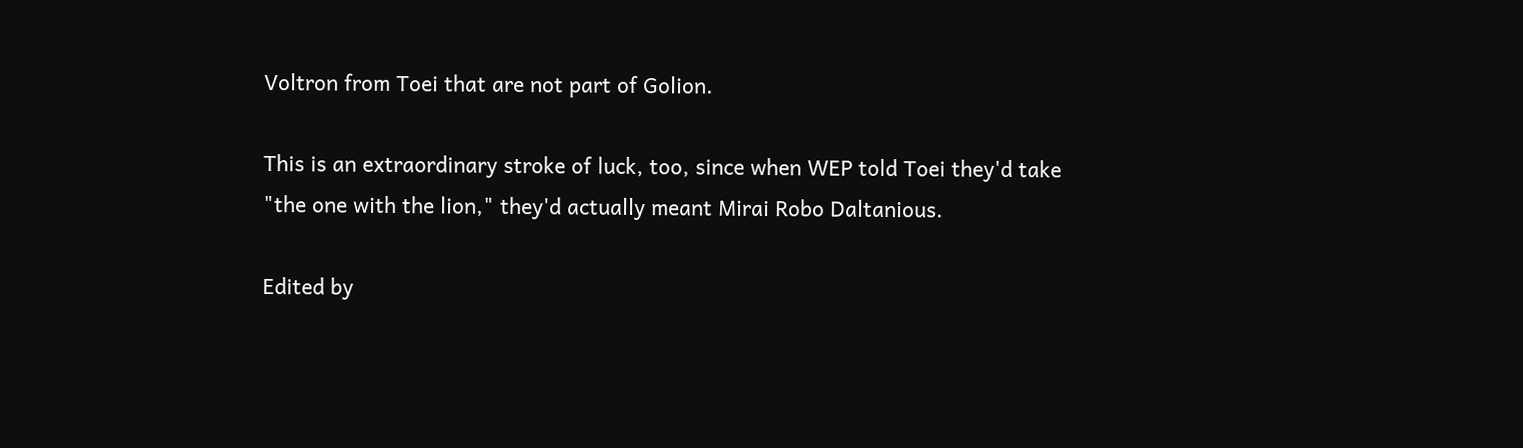Voltron from Toei that are not part of Golion.

This is an extraordinary stroke of luck, too, since when WEP told Toei they'd take "the one with the lion," they'd actually meant Mirai Robo Daltanious.

Edited by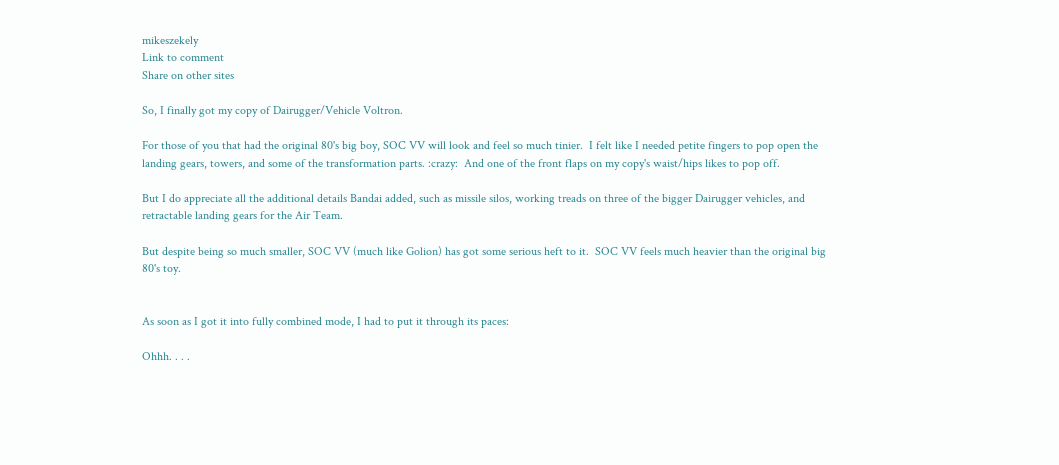mikeszekely
Link to comment
Share on other sites

So, I finally got my copy of Dairugger/Vehicle Voltron.

For those of you that had the original 80's big boy, SOC VV will look and feel so much tinier.  I felt like I needed petite fingers to pop open the landing gears, towers, and some of the transformation parts. :crazy:  And one of the front flaps on my copy's waist/hips likes to pop off.

But I do appreciate all the additional details Bandai added, such as missile silos, working treads on three of the bigger Dairugger vehicles, and retractable landing gears for the Air Team.

But despite being so much smaller, SOC VV (much like Golion) has got some serious heft to it.  SOC VV feels much heavier than the original big 80's toy.


As soon as I got it into fully combined mode, I had to put it through its paces:

Ohhh. . . .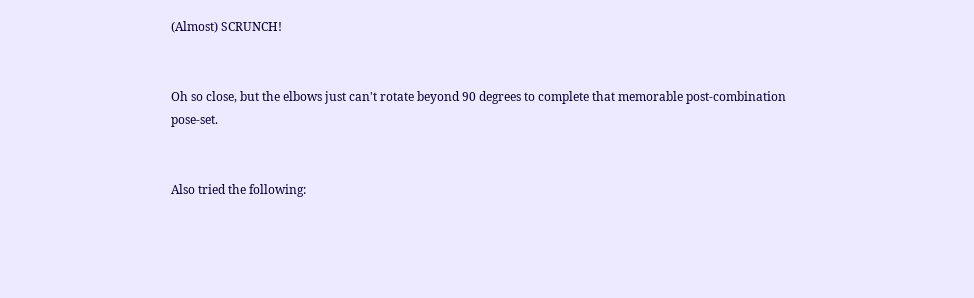(Almost) SCRUNCH!


Oh so close, but the elbows just can't rotate beyond 90 degrees to complete that memorable post-combination pose-set.


Also tried the following: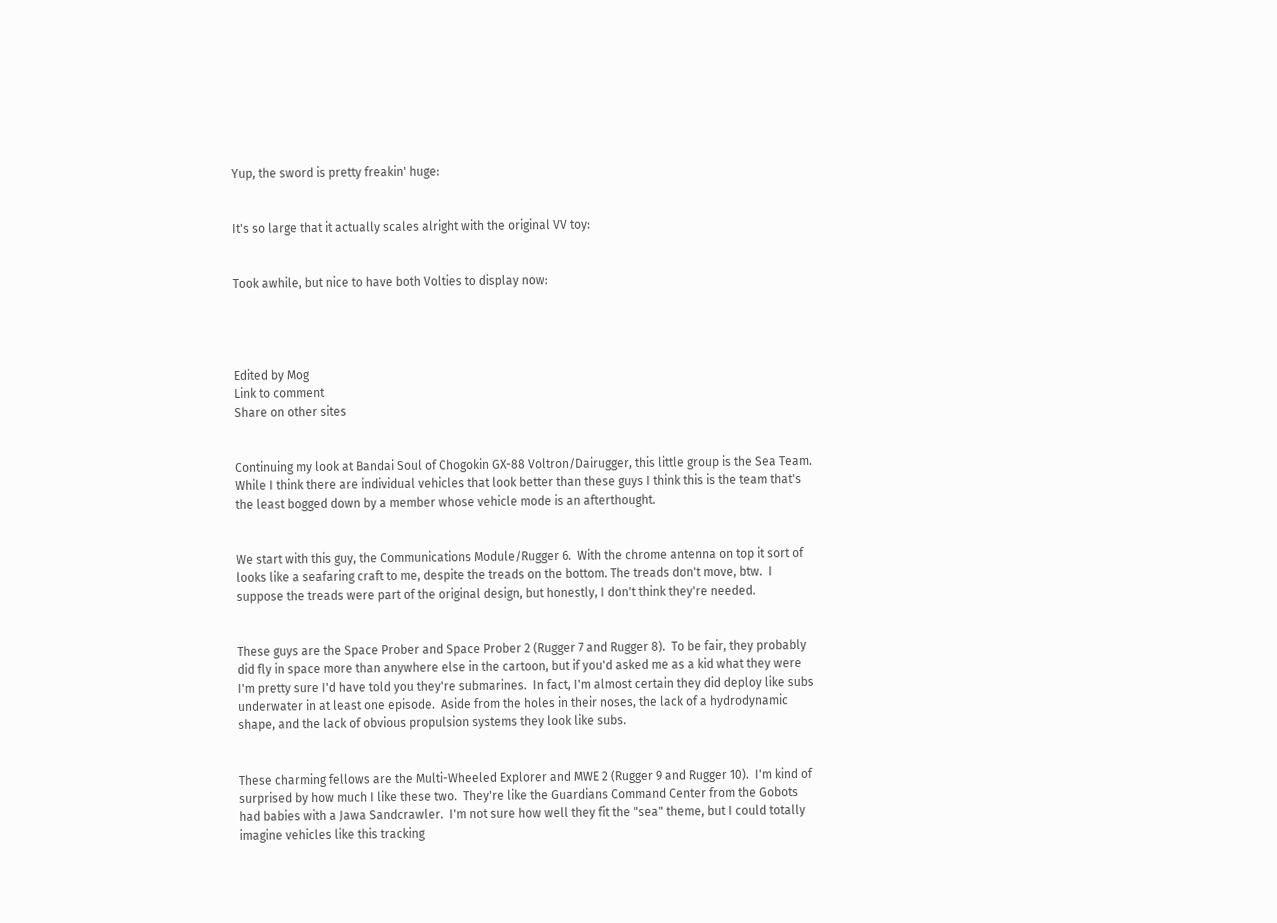Yup, the sword is pretty freakin' huge:


It's so large that it actually scales alright with the original VV toy:


Took awhile, but nice to have both Volties to display now:




Edited by Mog
Link to comment
Share on other sites


Continuing my look at Bandai Soul of Chogokin GX-88 Voltron/Dairugger, this little group is the Sea Team.  While I think there are individual vehicles that look better than these guys I think this is the team that's the least bogged down by a member whose vehicle mode is an afterthought.


We start with this guy, the Communications Module/Rugger 6.  With the chrome antenna on top it sort of looks like a seafaring craft to me, despite the treads on the bottom. The treads don't move, btw.  I suppose the treads were part of the original design, but honestly, I don't think they're needed.


These guys are the Space Prober and Space Prober 2 (Rugger 7 and Rugger 8).  To be fair, they probably did fly in space more than anywhere else in the cartoon, but if you'd asked me as a kid what they were I'm pretty sure I'd have told you they're submarines.  In fact, I'm almost certain they did deploy like subs underwater in at least one episode.  Aside from the holes in their noses, the lack of a hydrodynamic shape, and the lack of obvious propulsion systems they look like subs.


These charming fellows are the Multi-Wheeled Explorer and MWE 2 (Rugger 9 and Rugger 10).  I'm kind of surprised by how much I like these two.  They're like the Guardians Command Center from the Gobots had babies with a Jawa Sandcrawler.  I'm not sure how well they fit the "sea" theme, but I could totally imagine vehicles like this tracking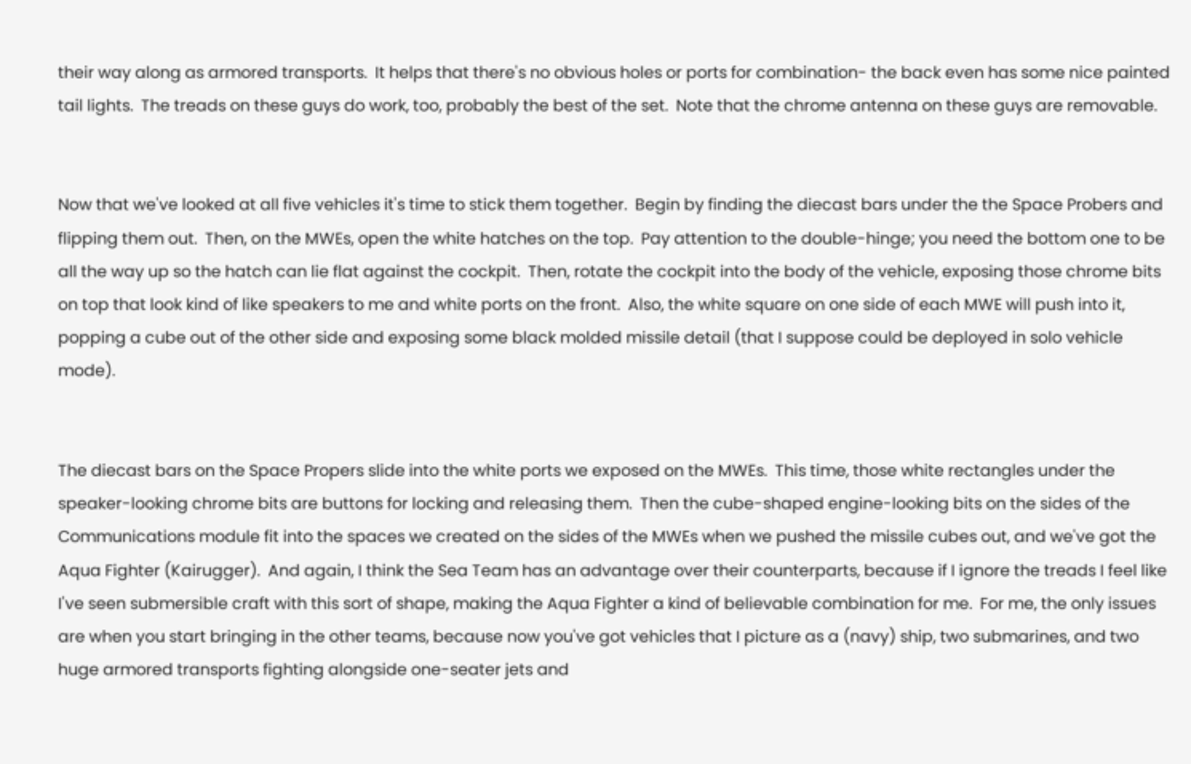their way along as armored transports.  It helps that there's no obvious holes or ports for combination- the back even has some nice painted tail lights.  The treads on these guys do work, too, probably the best of the set.  Note that the chrome antenna on these guys are removable.


Now that we've looked at all five vehicles it's time to stick them together.  Begin by finding the diecast bars under the the Space Probers and flipping them out.  Then, on the MWEs, open the white hatches on the top.  Pay attention to the double-hinge; you need the bottom one to be all the way up so the hatch can lie flat against the cockpit.  Then, rotate the cockpit into the body of the vehicle, exposing those chrome bits on top that look kind of like speakers to me and white ports on the front.  Also, the white square on one side of each MWE will push into it, popping a cube out of the other side and exposing some black molded missile detail (that I suppose could be deployed in solo vehicle mode).


The diecast bars on the Space Propers slide into the white ports we exposed on the MWEs.  This time, those white rectangles under the speaker-looking chrome bits are buttons for locking and releasing them.  Then the cube-shaped engine-looking bits on the sides of the Communications module fit into the spaces we created on the sides of the MWEs when we pushed the missile cubes out, and we've got the Aqua Fighter (Kairugger).  And again, I think the Sea Team has an advantage over their counterparts, because if I ignore the treads I feel like I've seen submersible craft with this sort of shape, making the Aqua Fighter a kind of believable combination for me.  For me, the only issues are when you start bringing in the other teams, because now you've got vehicles that I picture as a (navy) ship, two submarines, and two huge armored transports fighting alongside one-seater jets and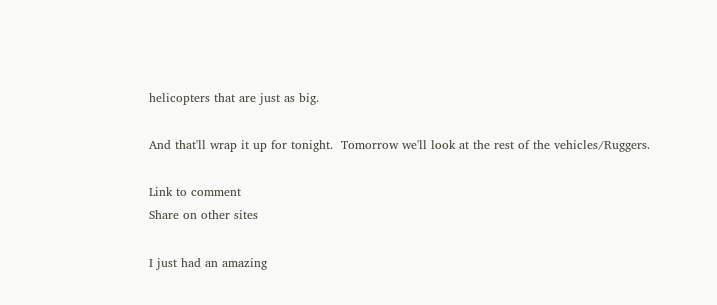helicopters that are just as big.

And that'll wrap it up for tonight.  Tomorrow we'll look at the rest of the vehicles/Ruggers.

Link to comment
Share on other sites

I just had an amazing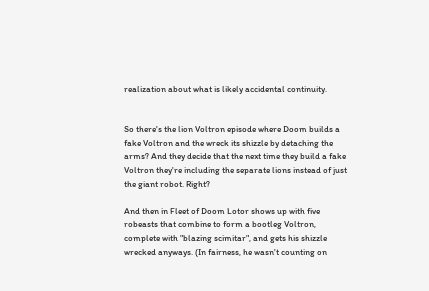realization about what is likely accidental continuity.


So there's the lion Voltron episode where Doom builds a fake Voltron and the wreck its shizzle by detaching the arms? And they decide that the next time they build a fake Voltron they're including the separate lions instead of just the giant robot. Right?

And then in Fleet of Doom Lotor shows up with five robeasts that combine to form a bootleg Voltron, complete with "blazing scimitar", and gets his shizzle wrecked anyways. (In fairness, he wasn't counting on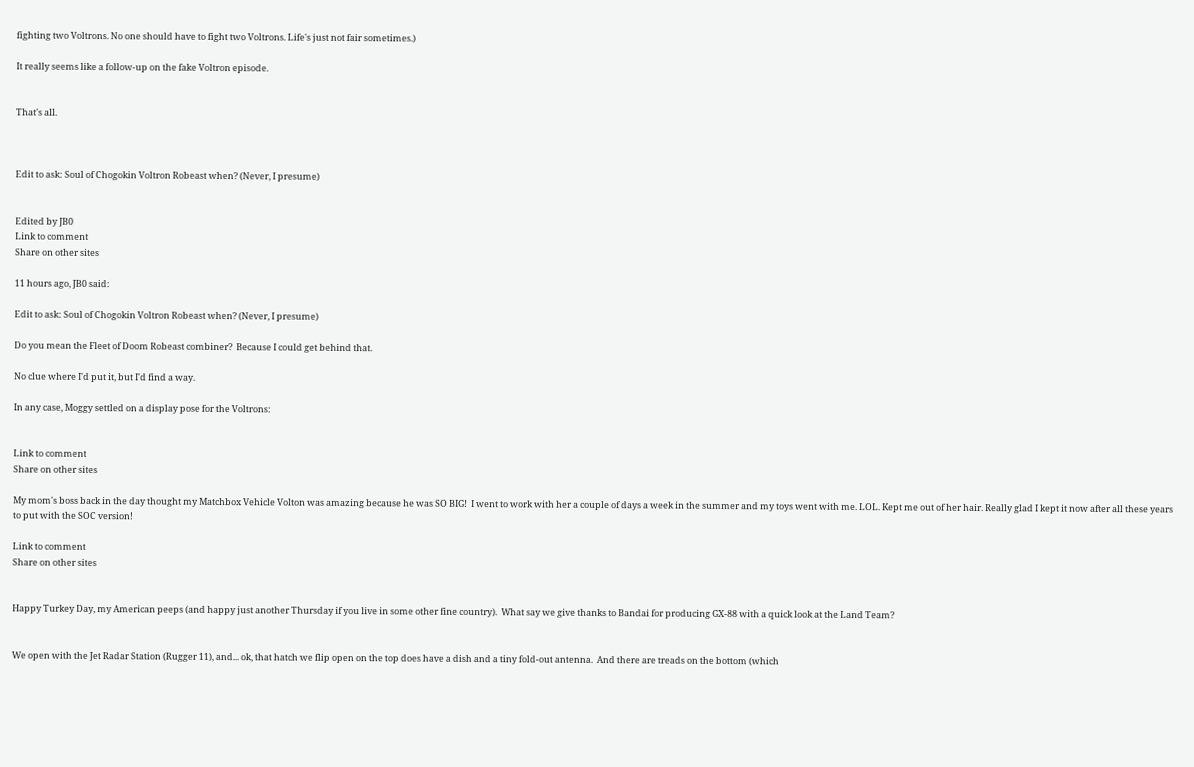fighting two Voltrons. No one should have to fight two Voltrons. Life's just not fair sometimes.)

It really seems like a follow-up on the fake Voltron episode.


That's all.



Edit to ask: Soul of Chogokin Voltron Robeast when? (Never, I presume)


Edited by JB0
Link to comment
Share on other sites

11 hours ago, JB0 said:

Edit to ask: Soul of Chogokin Voltron Robeast when? (Never, I presume)

Do you mean the Fleet of Doom Robeast combiner?  Because I could get behind that.

No clue where I'd put it, but I'd find a way.

In any case, Moggy settled on a display pose for the Voltrons:


Link to comment
Share on other sites

My mom's boss back in the day thought my Matchbox Vehicle Volton was amazing because he was SO BIG!  I went to work with her a couple of days a week in the summer and my toys went with me. LOL. Kept me out of her hair. Really glad I kept it now after all these years to put with the SOC version!

Link to comment
Share on other sites


Happy Turkey Day, my American peeps (and happy just another Thursday if you live in some other fine country).  What say we give thanks to Bandai for producing GX-88 with a quick look at the Land Team?


We open with the Jet Radar Station (Rugger 11), and... ok, that hatch we flip open on the top does have a dish and a tiny fold-out antenna.  And there are treads on the bottom (which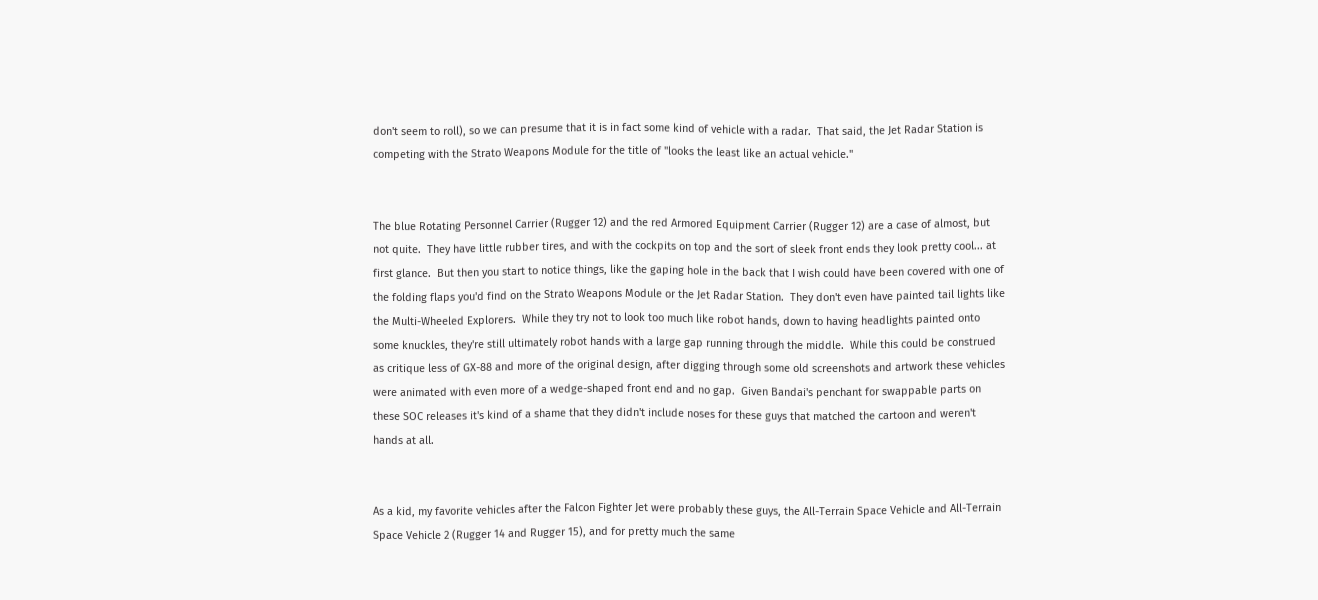don't seem to roll), so we can presume that it is in fact some kind of vehicle with a radar.  That said, the Jet Radar Station is competing with the Strato Weapons Module for the title of "looks the least like an actual vehicle."


The blue Rotating Personnel Carrier (Rugger 12) and the red Armored Equipment Carrier (Rugger 12) are a case of almost, but not quite.  They have little rubber tires, and with the cockpits on top and the sort of sleek front ends they look pretty cool... at first glance.  But then you start to notice things, like the gaping hole in the back that I wish could have been covered with one of the folding flaps you'd find on the Strato Weapons Module or the Jet Radar Station.  They don't even have painted tail lights like the Multi-Wheeled Explorers.  While they try not to look too much like robot hands, down to having headlights painted onto some knuckles, they're still ultimately robot hands with a large gap running through the middle.  While this could be construed as critique less of GX-88 and more of the original design, after digging through some old screenshots and artwork these vehicles were animated with even more of a wedge-shaped front end and no gap.  Given Bandai's penchant for swappable parts on these SOC releases it's kind of a shame that they didn't include noses for these guys that matched the cartoon and weren't hands at all.


As a kid, my favorite vehicles after the Falcon Fighter Jet were probably these guys, the All-Terrain Space Vehicle and All-Terrain Space Vehicle 2 (Rugger 14 and Rugger 15), and for pretty much the same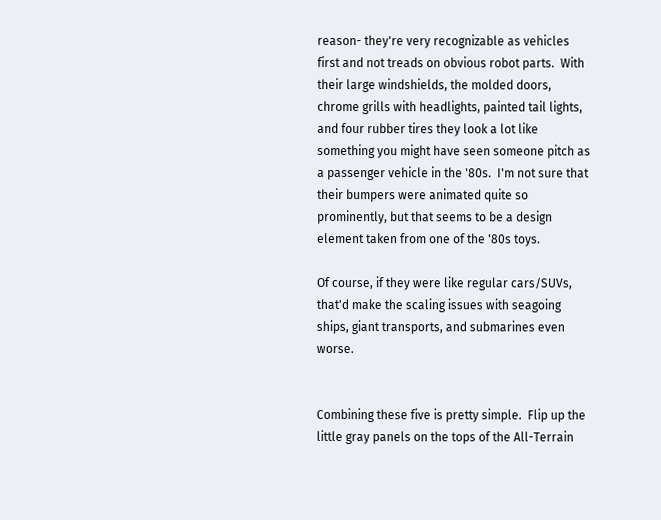reason- they're very recognizable as vehicles first and not treads on obvious robot parts.  With their large windshields, the molded doors, chrome grills with headlights, painted tail lights, and four rubber tires they look a lot like something you might have seen someone pitch as a passenger vehicle in the '80s.  I'm not sure that their bumpers were animated quite so prominently, but that seems to be a design element taken from one of the '80s toys.

Of course, if they were like regular cars/SUVs, that'd make the scaling issues with seagoing ships, giant transports, and submarines even worse.


Combining these five is pretty simple.  Flip up the little gray panels on the tops of the All-Terrain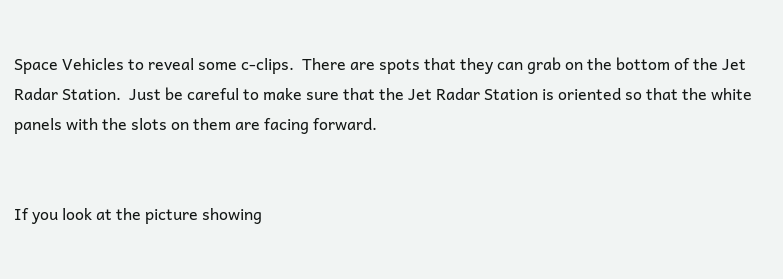Space Vehicles to reveal some c-clips.  There are spots that they can grab on the bottom of the Jet Radar Station.  Just be careful to make sure that the Jet Radar Station is oriented so that the white panels with the slots on them are facing forward.


If you look at the picture showing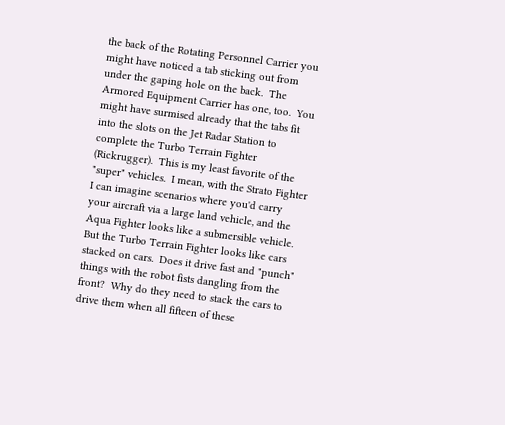the back of the Rotating Personnel Carrier you might have noticed a tab sticking out from under the gaping hole on the back.  The Armored Equipment Carrier has one, too.  You might have surmised already that the tabs fit into the slots on the Jet Radar Station to complete the Turbo Terrain Fighter (Rickrugger).  This is my least favorite of the "super" vehicles.  I mean, with the Strato Fighter I can imagine scenarios where you'd carry your aircraft via a large land vehicle, and the Aqua Fighter looks like a submersible vehicle.  But the Turbo Terrain Fighter looks like cars stacked on cars.  Does it drive fast and "punch" things with the robot fists dangling from the front?  Why do they need to stack the cars to drive them when all fifteen of these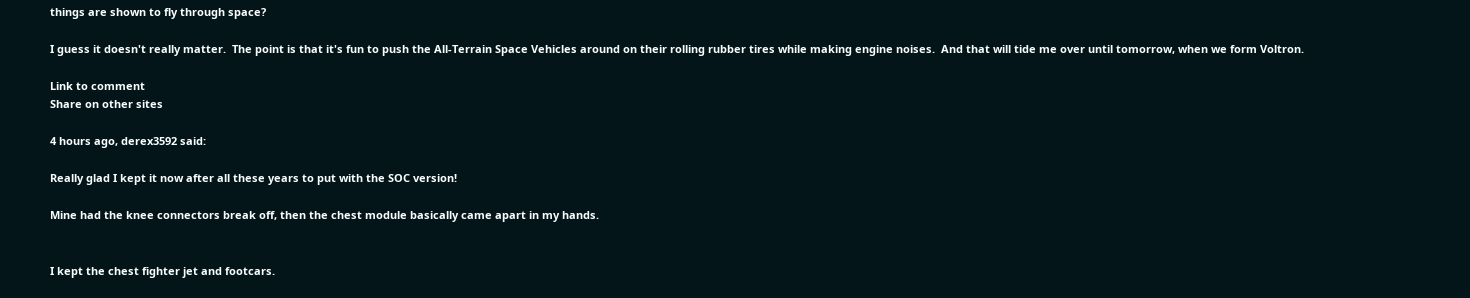things are shown to fly through space?

I guess it doesn't really matter.  The point is that it's fun to push the All-Terrain Space Vehicles around on their rolling rubber tires while making engine noises.  And that will tide me over until tomorrow, when we form Voltron.

Link to comment
Share on other sites

4 hours ago, derex3592 said:

Really glad I kept it now after all these years to put with the SOC version!

Mine had the knee connectors break off, then the chest module basically came apart in my hands.


I kept the chest fighter jet and footcars.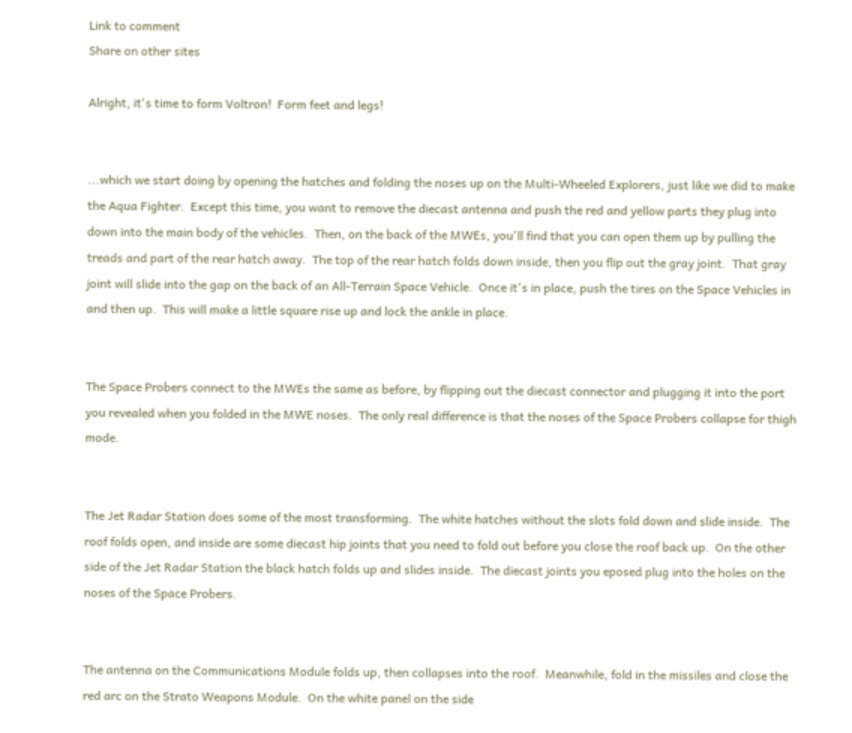Link to comment
Share on other sites

Alright, it's time to form Voltron!  Form feet and legs!


...which we start doing by opening the hatches and folding the noses up on the Multi-Wheeled Explorers, just like we did to make the Aqua Fighter.  Except this time, you want to remove the diecast antenna and push the red and yellow parts they plug into down into the main body of the vehicles.  Then, on the back of the MWEs, you'll find that you can open them up by pulling the treads and part of the rear hatch away.  The top of the rear hatch folds down inside, then you flip out the gray joint.  That gray joint will slide into the gap on the back of an All-Terrain Space Vehicle.  Once it's in place, push the tires on the Space Vehicles in and then up.  This will make a little square rise up and lock the ankle in place.


The Space Probers connect to the MWEs the same as before, by flipping out the diecast connector and plugging it into the port you revealed when you folded in the MWE noses.  The only real difference is that the noses of the Space Probers collapse for thigh mode.


The Jet Radar Station does some of the most transforming.  The white hatches without the slots fold down and slide inside.  The roof folds open, and inside are some diecast hip joints that you need to fold out before you close the roof back up.  On the other side of the Jet Radar Station the black hatch folds up and slides inside.  The diecast joints you eposed plug into the holes on the noses of the Space Probers.


The antenna on the Communications Module folds up, then collapses into the roof.  Meanwhile, fold in the missiles and close the red arc on the Strato Weapons Module.  On the white panel on the side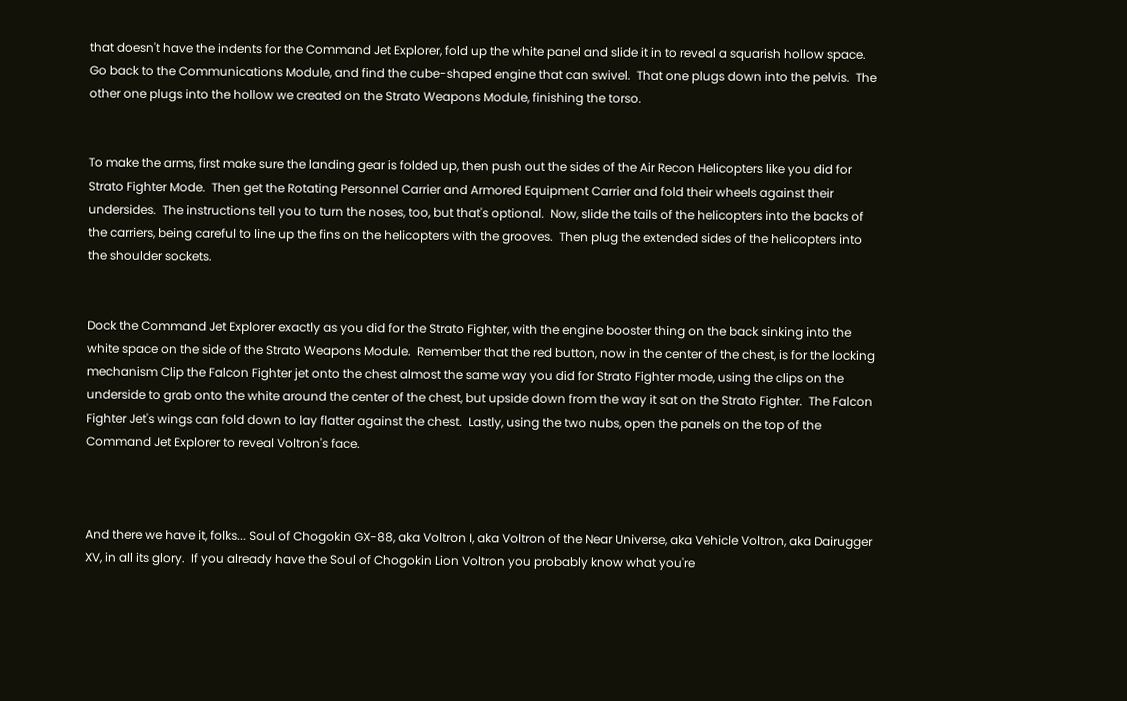that doesn't have the indents for the Command Jet Explorer, fold up the white panel and slide it in to reveal a squarish hollow space.  Go back to the Communications Module, and find the cube-shaped engine that can swivel.  That one plugs down into the pelvis.  The other one plugs into the hollow we created on the Strato Weapons Module, finishing the torso.


To make the arms, first make sure the landing gear is folded up, then push out the sides of the Air Recon Helicopters like you did for Strato Fighter Mode.  Then get the Rotating Personnel Carrier and Armored Equipment Carrier and fold their wheels against their undersides.  The instructions tell you to turn the noses, too, but that's optional.  Now, slide the tails of the helicopters into the backs of the carriers, being careful to line up the fins on the helicopters with the grooves.  Then plug the extended sides of the helicopters into the shoulder sockets.


Dock the Command Jet Explorer exactly as you did for the Strato Fighter, with the engine booster thing on the back sinking into the white space on the side of the Strato Weapons Module.  Remember that the red button, now in the center of the chest, is for the locking mechanism Clip the Falcon Fighter jet onto the chest almost the same way you did for Strato Fighter mode, using the clips on the underside to grab onto the white around the center of the chest, but upside down from the way it sat on the Strato Fighter.  The Falcon Fighter Jet's wings can fold down to lay flatter against the chest.  Lastly, using the two nubs, open the panels on the top of the Command Jet Explorer to reveal Voltron's face.



And there we have it, folks... Soul of Chogokin GX-88, aka Voltron I, aka Voltron of the Near Universe, aka Vehicle Voltron, aka Dairugger XV, in all its glory.  If you already have the Soul of Chogokin Lion Voltron you probably know what you're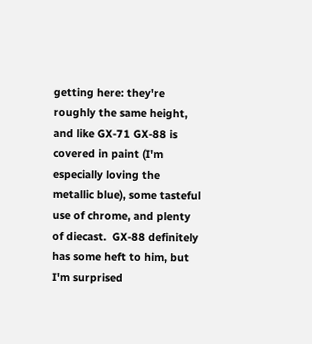getting here: they're roughly the same height, and like GX-71 GX-88 is covered in paint (I'm especially loving the metallic blue), some tasteful use of chrome, and plenty of diecast.  GX-88 definitely has some heft to him, but I'm surprised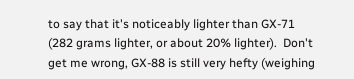to say that it's noticeably lighter than GX-71 (282 grams lighter, or about 20% lighter).  Don't get me wrong, GX-88 is still very hefty (weighing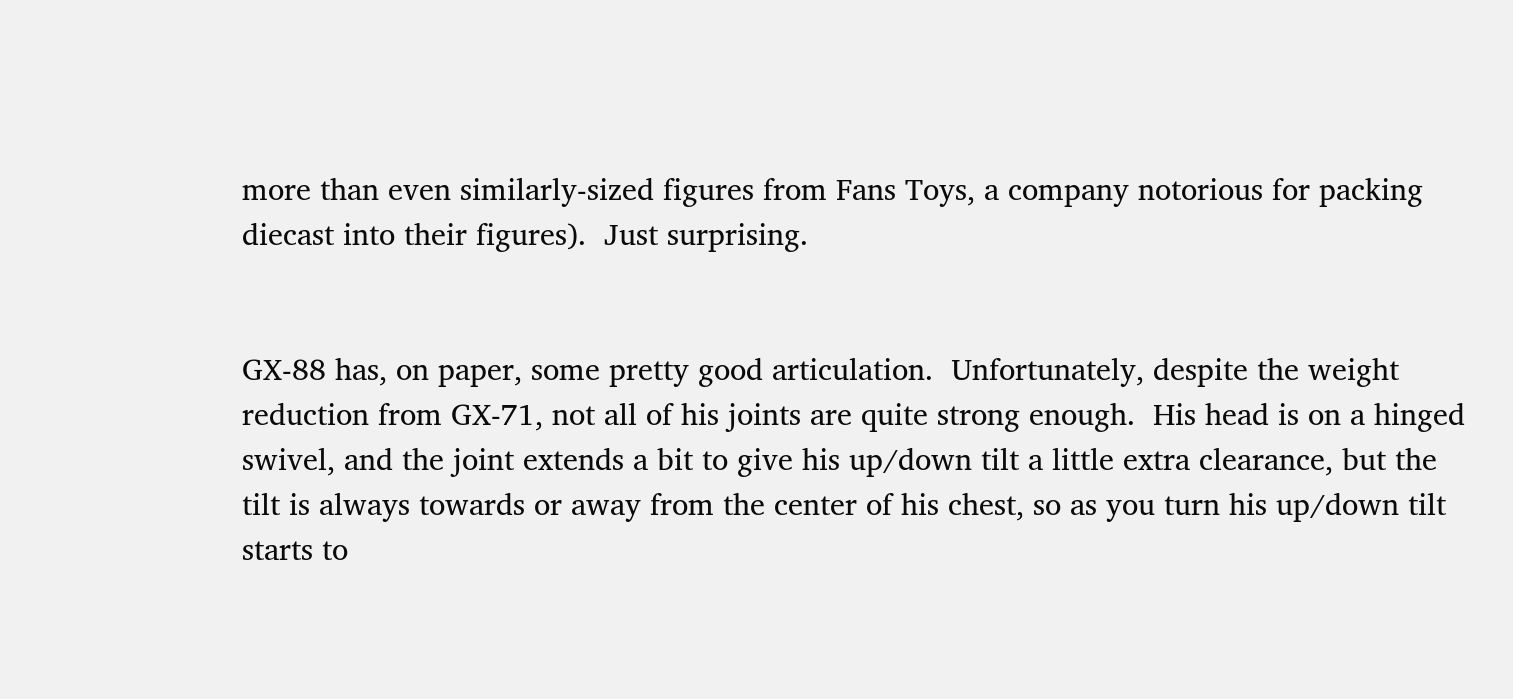more than even similarly-sized figures from Fans Toys, a company notorious for packing diecast into their figures).  Just surprising.


GX-88 has, on paper, some pretty good articulation.  Unfortunately, despite the weight reduction from GX-71, not all of his joints are quite strong enough.  His head is on a hinged swivel, and the joint extends a bit to give his up/down tilt a little extra clearance, but the tilt is always towards or away from the center of his chest, so as you turn his up/down tilt starts to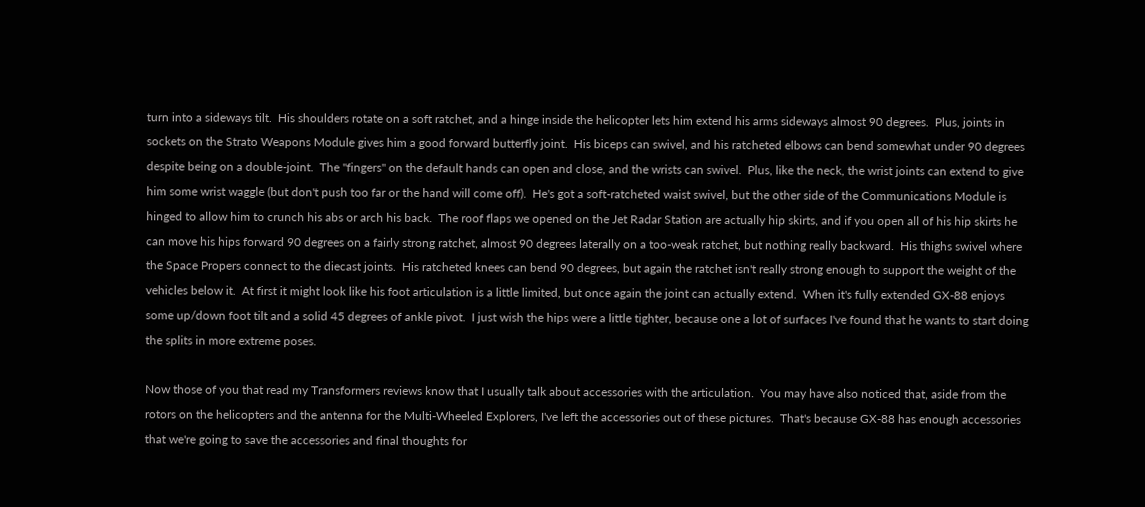turn into a sideways tilt.  His shoulders rotate on a soft ratchet, and a hinge inside the helicopter lets him extend his arms sideways almost 90 degrees.  Plus, joints in sockets on the Strato Weapons Module gives him a good forward butterfly joint.  His biceps can swivel, and his ratcheted elbows can bend somewhat under 90 degrees despite being on a double-joint.  The "fingers" on the default hands can open and close, and the wrists can swivel.  Plus, like the neck, the wrist joints can extend to give him some wrist waggle (but don't push too far or the hand will come off).  He's got a soft-ratcheted waist swivel, but the other side of the Communications Module is hinged to allow him to crunch his abs or arch his back.  The roof flaps we opened on the Jet Radar Station are actually hip skirts, and if you open all of his hip skirts he can move his hips forward 90 degrees on a fairly strong ratchet, almost 90 degrees laterally on a too-weak ratchet, but nothing really backward.  His thighs swivel where the Space Propers connect to the diecast joints.  His ratcheted knees can bend 90 degrees, but again the ratchet isn't really strong enough to support the weight of the vehicles below it.  At first it might look like his foot articulation is a little limited, but once again the joint can actually extend.  When it's fully extended GX-88 enjoys some up/down foot tilt and a solid 45 degrees of ankle pivot.  I just wish the hips were a little tighter, because one a lot of surfaces I've found that he wants to start doing the splits in more extreme poses.

Now those of you that read my Transformers reviews know that I usually talk about accessories with the articulation.  You may have also noticed that, aside from the rotors on the helicopters and the antenna for the Multi-Wheeled Explorers, I've left the accessories out of these pictures.  That's because GX-88 has enough accessories that we're going to save the accessories and final thoughts for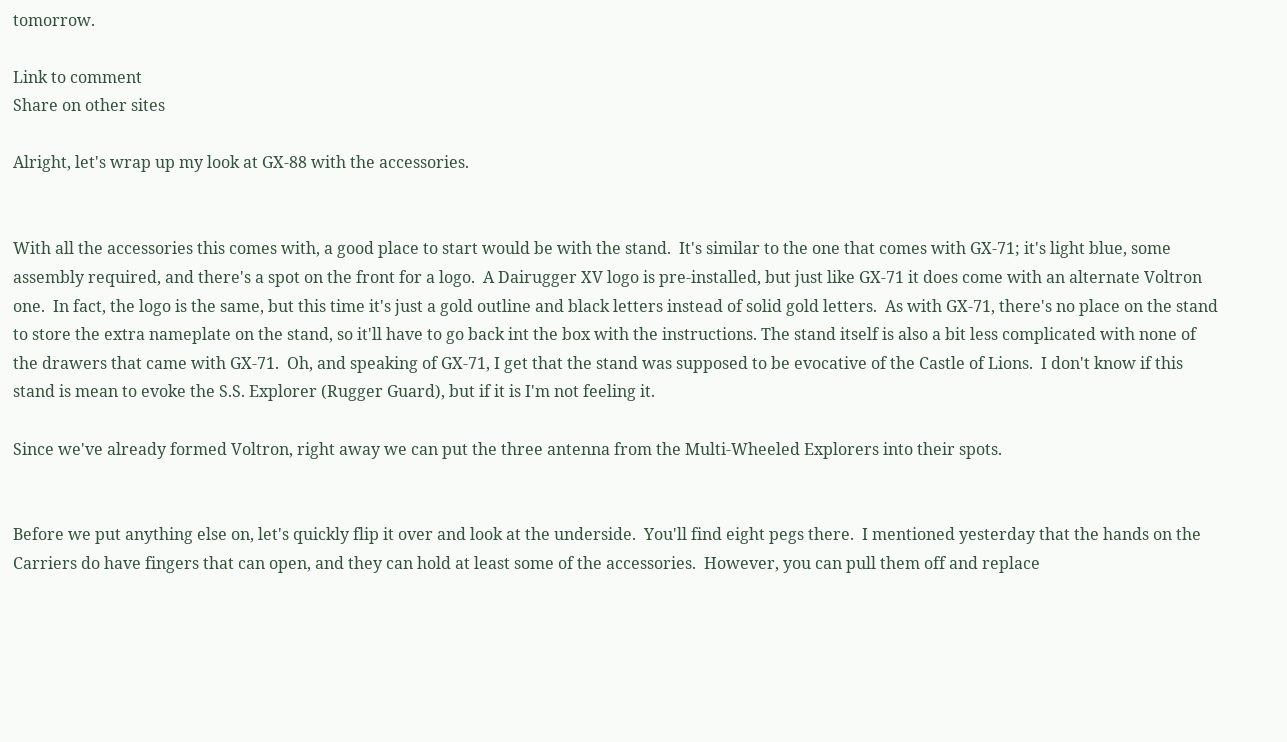tomorrow.

Link to comment
Share on other sites

Alright, let's wrap up my look at GX-88 with the accessories.


With all the accessories this comes with, a good place to start would be with the stand.  It's similar to the one that comes with GX-71; it's light blue, some assembly required, and there's a spot on the front for a logo.  A Dairugger XV logo is pre-installed, but just like GX-71 it does come with an alternate Voltron one.  In fact, the logo is the same, but this time it's just a gold outline and black letters instead of solid gold letters.  As with GX-71, there's no place on the stand to store the extra nameplate on the stand, so it'll have to go back int the box with the instructions. The stand itself is also a bit less complicated with none of the drawers that came with GX-71.  Oh, and speaking of GX-71, I get that the stand was supposed to be evocative of the Castle of Lions.  I don't know if this stand is mean to evoke the S.S. Explorer (Rugger Guard), but if it is I'm not feeling it.

Since we've already formed Voltron, right away we can put the three antenna from the Multi-Wheeled Explorers into their spots.


Before we put anything else on, let's quickly flip it over and look at the underside.  You'll find eight pegs there.  I mentioned yesterday that the hands on the Carriers do have fingers that can open, and they can hold at least some of the accessories.  However, you can pull them off and replace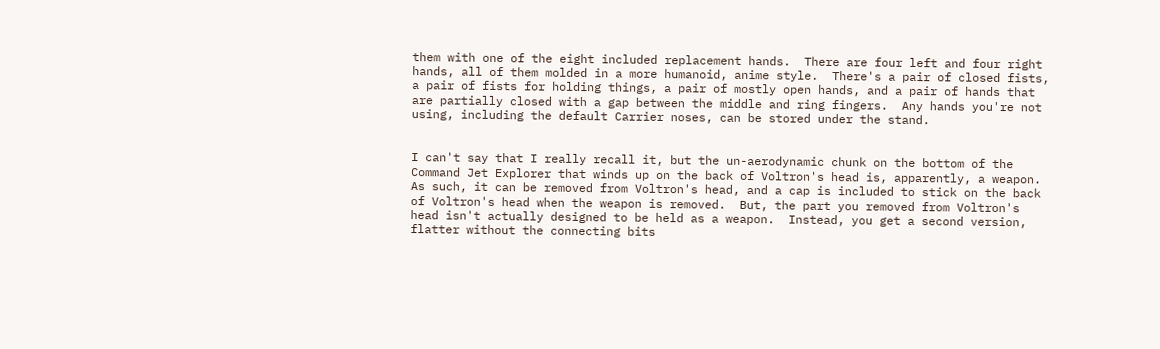them with one of the eight included replacement hands.  There are four left and four right hands, all of them molded in a more humanoid, anime style.  There's a pair of closed fists, a pair of fists for holding things, a pair of mostly open hands, and a pair of hands that are partially closed with a gap between the middle and ring fingers.  Any hands you're not using, including the default Carrier noses, can be stored under the stand.


I can't say that I really recall it, but the un-aerodynamic chunk on the bottom of the Command Jet Explorer that winds up on the back of Voltron's head is, apparently, a weapon.  As such, it can be removed from Voltron's head, and a cap is included to stick on the back of Voltron's head when the weapon is removed.  But, the part you removed from Voltron's head isn't actually designed to be held as a weapon.  Instead, you get a second version, flatter without the connecting bits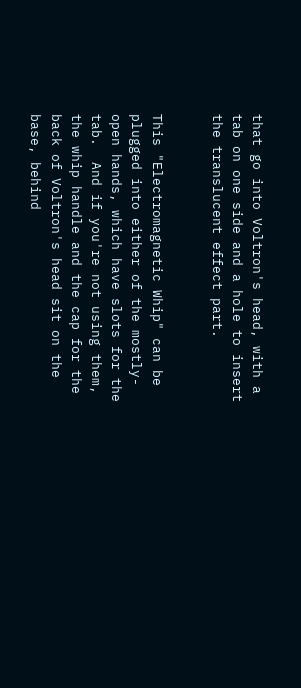that go into Voltron's head, with a tab on one side and a hole to insert the translucent effect part.


This "Electromagnetic Whip" can be plugged into either of the mostly-open hands, which have slots for the tab.  And if you're not using them, the whip handle and the cap for the back of Voltron's head sit on the base, behind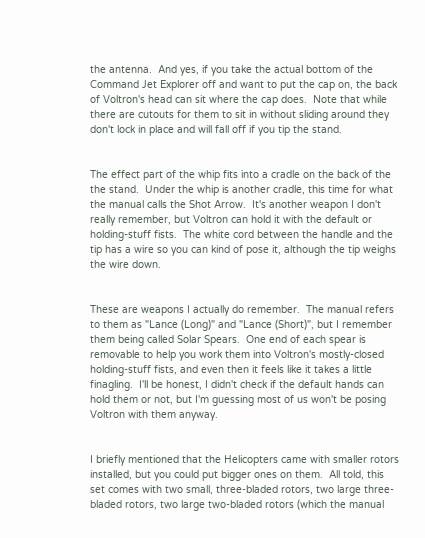the antenna.  And yes, if you take the actual bottom of the Command Jet Explorer off and want to put the cap on, the back of Voltron's head can sit where the cap does.  Note that while there are cutouts for them to sit in without sliding around they don't lock in place and will fall off if you tip the stand.


The effect part of the whip fits into a cradle on the back of the the stand.  Under the whip is another cradle, this time for what the manual calls the Shot Arrow.  It's another weapon I don't really remember, but Voltron can hold it with the default or holding-stuff fists.  The white cord between the handle and the tip has a wire so you can kind of pose it, although the tip weighs the wire down.


These are weapons I actually do remember.  The manual refers to them as "Lance (Long)" and "Lance (Short)", but I remember them being called Solar Spears.  One end of each spear is removable to help you work them into Voltron's mostly-closed holding-stuff fists, and even then it feels like it takes a little finagling.  I'll be honest, I didn't check if the default hands can hold them or not, but I'm guessing most of us won't be posing Voltron with them anyway.


I briefly mentioned that the Helicopters came with smaller rotors installed, but you could put bigger ones on them.  All told, this set comes with two small, three-bladed rotors, two large three-bladed rotors, two large two-bladed rotors (which the manual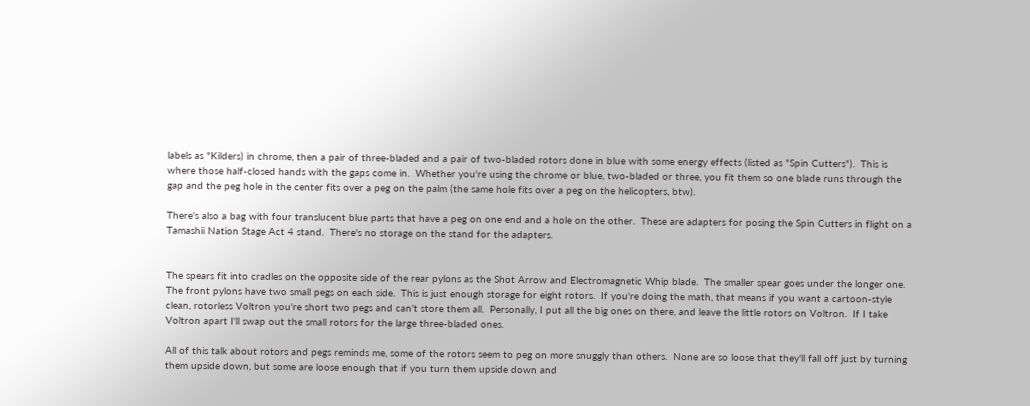labels as "Kilders) in chrome, then a pair of three-bladed and a pair of two-bladed rotors done in blue with some energy effects (listed as "Spin Cutters").  This is where those half-closed hands with the gaps come in.  Whether you're using the chrome or blue, two-bladed or three, you fit them so one blade runs through the gap and the peg hole in the center fits over a peg on the palm (the same hole fits over a peg on the helicopters, btw).

There's also a bag with four translucent blue parts that have a peg on one end and a hole on the other.  These are adapters for posing the Spin Cutters in flight on a Tamashii Nation Stage Act 4 stand.  There's no storage on the stand for the adapters.


The spears fit into cradles on the opposite side of the rear pylons as the Shot Arrow and Electromagnetic Whip blade.  The smaller spear goes under the longer one.  The front pylons have two small pegs on each side.  This is just enough storage for eight rotors.  If you're doing the math, that means if you want a cartoon-style clean, rotorless Voltron you're short two pegs and can't store them all.  Personally, I put all the big ones on there, and leave the little rotors on Voltron.  If I take Voltron apart I'll swap out the small rotors for the large three-bladed ones.

All of this talk about rotors and pegs reminds me, some of the rotors seem to peg on more snuggly than others.  None are so loose that they'll fall off just by turning them upside down, but some are loose enough that if you turn them upside down and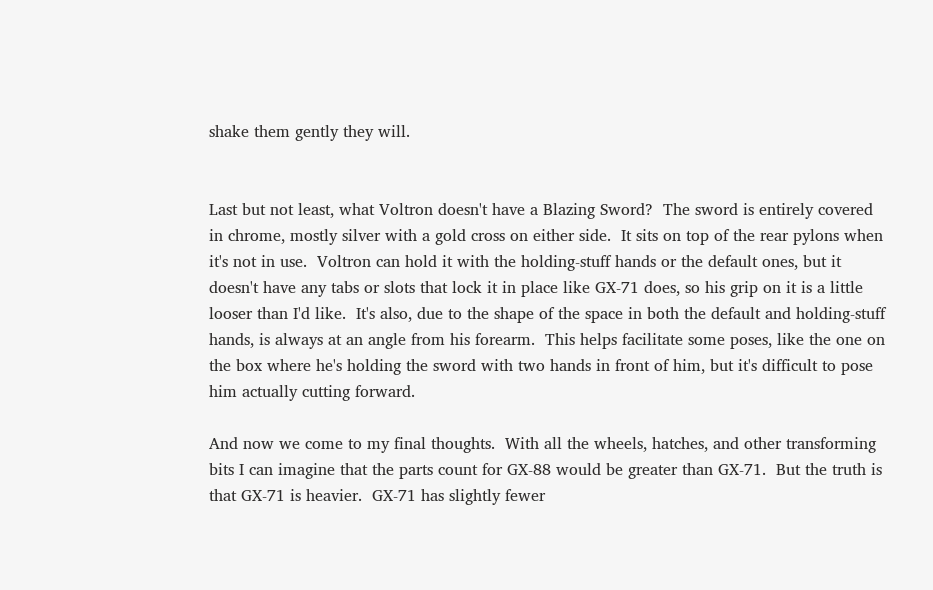shake them gently they will.


Last but not least, what Voltron doesn't have a Blazing Sword?  The sword is entirely covered in chrome, mostly silver with a gold cross on either side.  It sits on top of the rear pylons when it's not in use.  Voltron can hold it with the holding-stuff hands or the default ones, but it doesn't have any tabs or slots that lock it in place like GX-71 does, so his grip on it is a little looser than I'd like.  It's also, due to the shape of the space in both the default and holding-stuff hands, is always at an angle from his forearm.  This helps facilitate some poses, like the one on the box where he's holding the sword with two hands in front of him, but it's difficult to pose him actually cutting forward.

And now we come to my final thoughts.  With all the wheels, hatches, and other transforming bits I can imagine that the parts count for GX-88 would be greater than GX-71.  But the truth is that GX-71 is heavier.  GX-71 has slightly fewer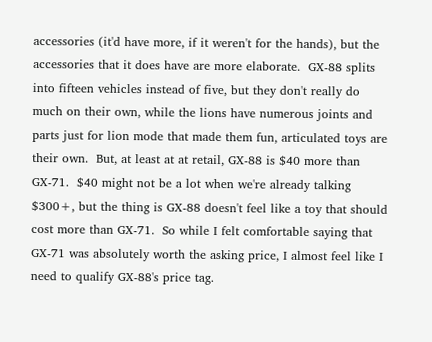accessories (it'd have more, if it weren't for the hands), but the accessories that it does have are more elaborate.  GX-88 splits into fifteen vehicles instead of five, but they don't really do much on their own, while the lions have numerous joints and parts just for lion mode that made them fun, articulated toys are their own.  But, at least at at retail, GX-88 is $40 more than GX-71.  $40 might not be a lot when we're already talking $300+, but the thing is GX-88 doesn't feel like a toy that should cost more than GX-71.  So while I felt comfortable saying that GX-71 was absolutely worth the asking price, I almost feel like I need to qualify GX-88's price tag.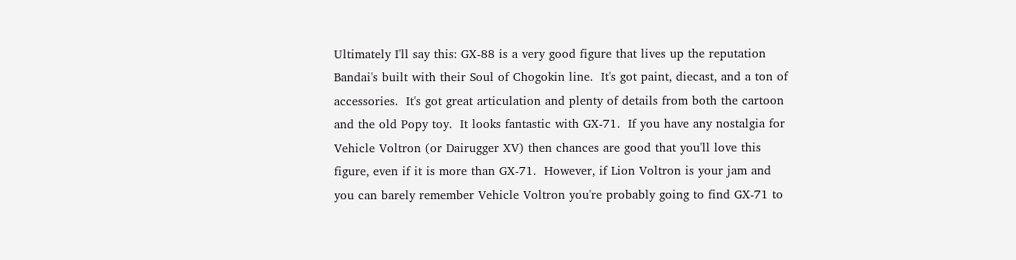Ultimately I'll say this: GX-88 is a very good figure that lives up the reputation Bandai's built with their Soul of Chogokin line.  It's got paint, diecast, and a ton of accessories.  It's got great articulation and plenty of details from both the cartoon and the old Popy toy.  It looks fantastic with GX-71.  If you have any nostalgia for Vehicle Voltron (or Dairugger XV) then chances are good that you'll love this figure, even if it is more than GX-71.  However, if Lion Voltron is your jam and you can barely remember Vehicle Voltron you're probably going to find GX-71 to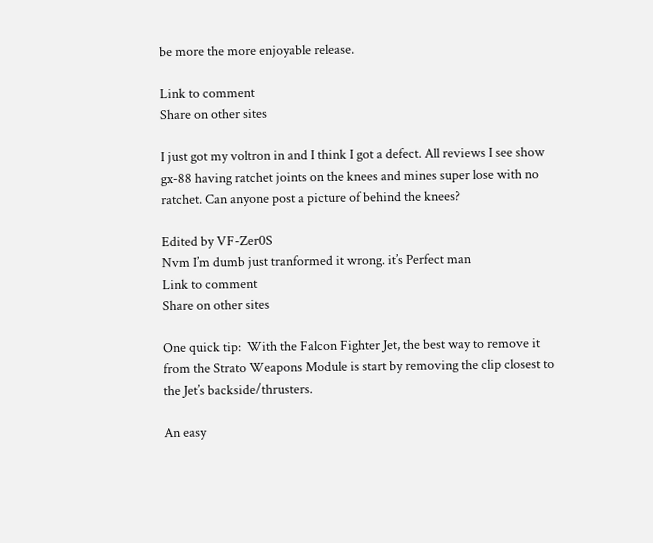be more the more enjoyable release.

Link to comment
Share on other sites

I just got my voltron in and I think I got a defect. All reviews I see show gx-88 having ratchet joints on the knees and mines super lose with no ratchet. Can anyone post a picture of behind the knees?

Edited by VF-Zer0S
Nvm I’m dumb just tranformed it wrong. it’s Perfect man
Link to comment
Share on other sites

One quick tip:  With the Falcon Fighter Jet, the best way to remove it from the Strato Weapons Module is start by removing the clip closest to the Jet’s backside/thrusters.

An easy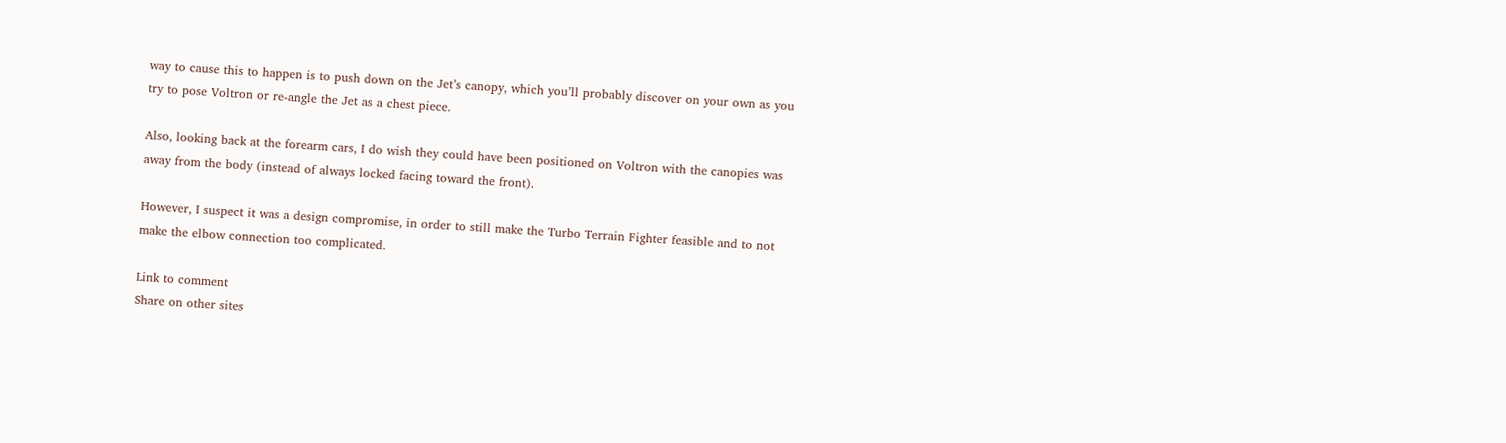way to cause this to happen is to push down on the Jet’s canopy, which you’ll probably discover on your own as you try to pose Voltron or re-angle the Jet as a chest piece.

Also, looking back at the forearm cars, I do wish they could have been positioned on Voltron with the canopies was away from the body (instead of always locked facing toward the front).

However, I suspect it was a design compromise, in order to still make the Turbo Terrain Fighter feasible and to not make the elbow connection too complicated.

Link to comment
Share on other sites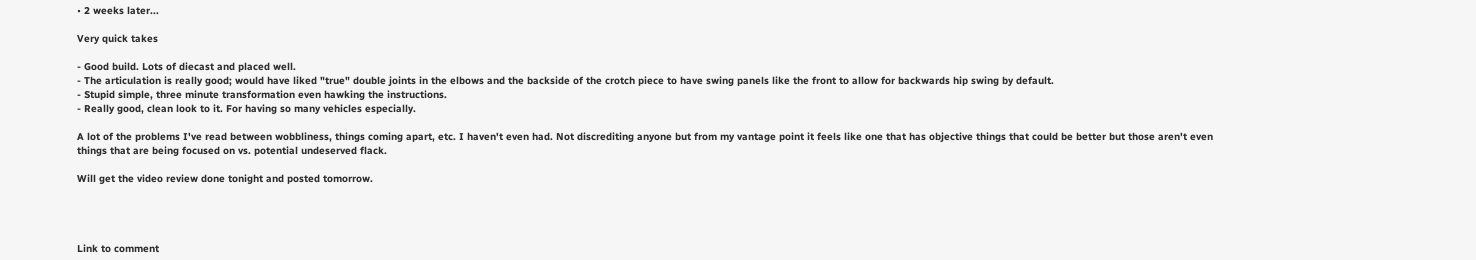• 2 weeks later...

Very quick takes

- Good build. Lots of diecast and placed well.
- The articulation is really good; would have liked "true" double joints in the elbows and the backside of the crotch piece to have swing panels like the front to allow for backwards hip swing by default.
- Stupid simple, three minute transformation even hawking the instructions.
- Really good, clean look to it. For having so many vehicles especially.

A lot of the problems I've read between wobbliness, things coming apart, etc. I haven't even had. Not discrediting anyone but from my vantage point it feels like one that has objective things that could be better but those aren't even things that are being focused on vs. potential undeserved flack.

Will get the video review done tonight and posted tomorrow.




Link to comment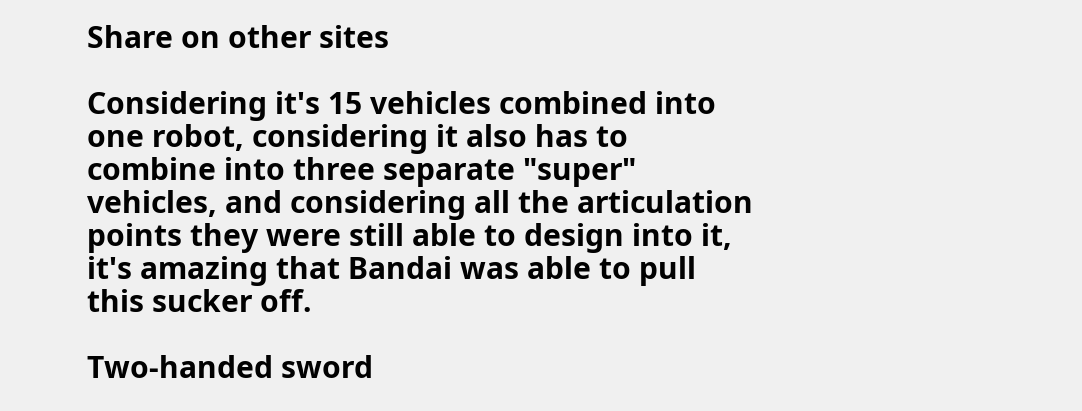Share on other sites

Considering it's 15 vehicles combined into one robot, considering it also has to combine into three separate "super" vehicles, and considering all the articulation points they were still able to design into it, it's amazing that Bandai was able to pull this sucker off.

Two-handed sword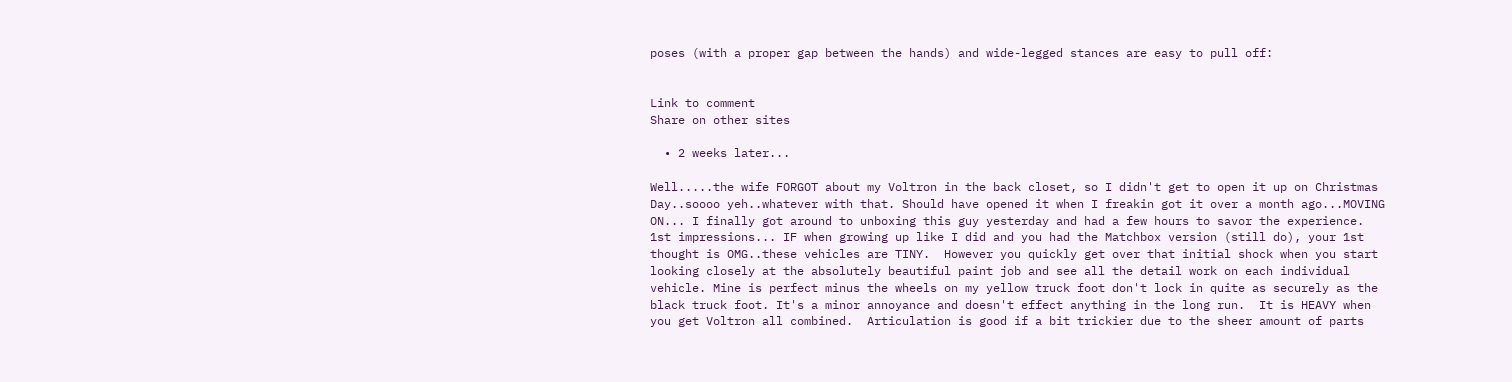poses (with a proper gap between the hands) and wide-legged stances are easy to pull off:


Link to comment
Share on other sites

  • 2 weeks later...

Well.....the wife FORGOT about my Voltron in the back closet, so I didn't get to open it up on Christmas Day..soooo yeh..whatever with that. Should have opened it when I freakin got it over a month ago...MOVING ON... I finally got around to unboxing this guy yesterday and had a few hours to savor the experience.  1st impressions... IF when growing up like I did and you had the Matchbox version (still do), your 1st thought is OMG..these vehicles are TINY.  However you quickly get over that initial shock when you start looking closely at the absolutely beautiful paint job and see all the detail work on each individual vehicle. Mine is perfect minus the wheels on my yellow truck foot don't lock in quite as securely as the black truck foot. It's a minor annoyance and doesn't effect anything in the long run.  It is HEAVY when you get Voltron all combined.  Articulation is good if a bit trickier due to the sheer amount of parts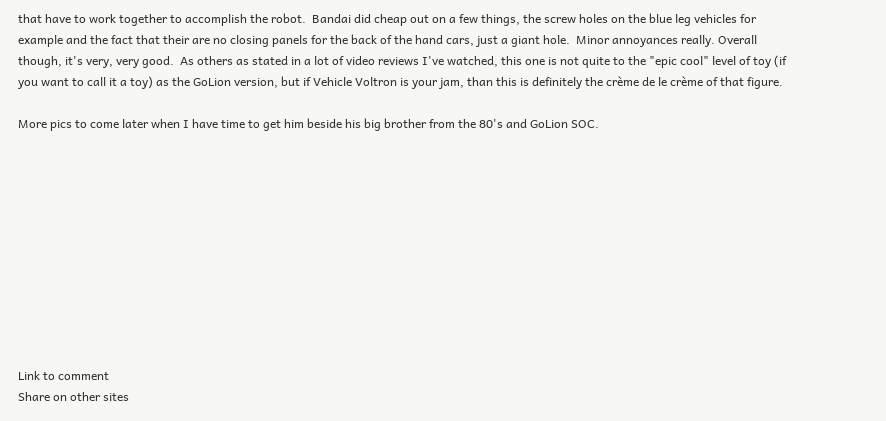that have to work together to accomplish the robot.  Bandai did cheap out on a few things, the screw holes on the blue leg vehicles for example and the fact that their are no closing panels for the back of the hand cars, just a giant hole.  Minor annoyances really. Overall though, it's very, very good.  As others as stated in a lot of video reviews I've watched, this one is not quite to the "epic cool" level of toy (if you want to call it a toy) as the GoLion version, but if Vehicle Voltron is your jam, than this is definitely the crème de le crème of that figure.

More pics to come later when I have time to get him beside his big brother from the 80's and GoLion SOC.











Link to comment
Share on other sites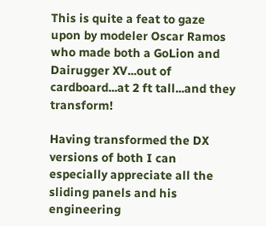This is quite a feat to gaze upon by modeler Oscar Ramos who made both a GoLion and Dairugger XV...out of cardboard...at 2 ft tall...and they transform!

Having transformed the DX versions of both I can especially appreciate all the sliding panels and his engineering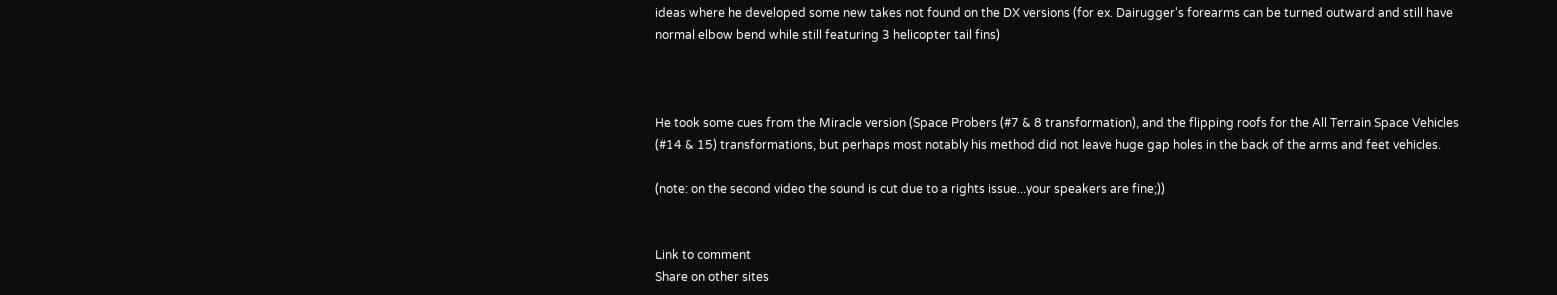ideas where he developed some new takes not found on the DX versions (for ex. Dairugger's forearms can be turned outward and still have normal elbow bend while still featuring 3 helicopter tail fins)



He took some cues from the Miracle version (Space Probers (#7 & 8 transformation), and the flipping roofs for the All Terrain Space Vehicles (#14 & 15) transformations, but perhaps most notably his method did not leave huge gap holes in the back of the arms and feet vehicles.

(note: on the second video the sound is cut due to a rights issue...your speakers are fine;))


Link to comment
Share on other sites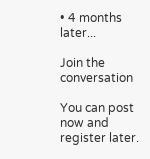• 4 months later...

Join the conversation

You can post now and register later.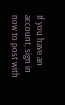If you have an account, sign in now to post with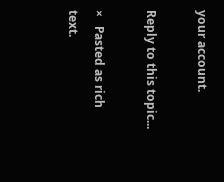your account.

Reply to this topic...

×   Pasted as rich text.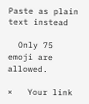Paste as plain text instead

  Only 75 emoji are allowed.

×   Your link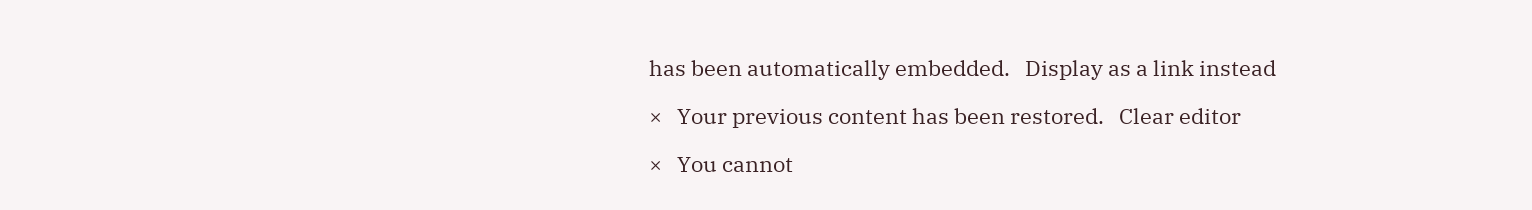has been automatically embedded.   Display as a link instead

×   Your previous content has been restored.   Clear editor

×   You cannot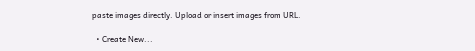paste images directly. Upload or insert images from URL.

  • Create New...